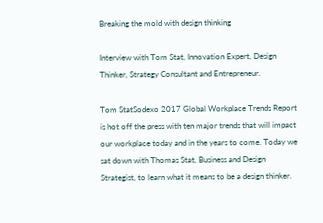Breaking the mold with design thinking

Interview with Tom Stat, Innovation Expert, Design Thinker, Strategy Consultant and Entrepreneur.

Tom StatSodexo 2017 Global Workplace Trends Report is hot off the press with ten major trends that will impact our workplace today and in the years to come. Today we sat down with Thomas Stat, Business and Design Strategist, to learn what it means to be a design thinker.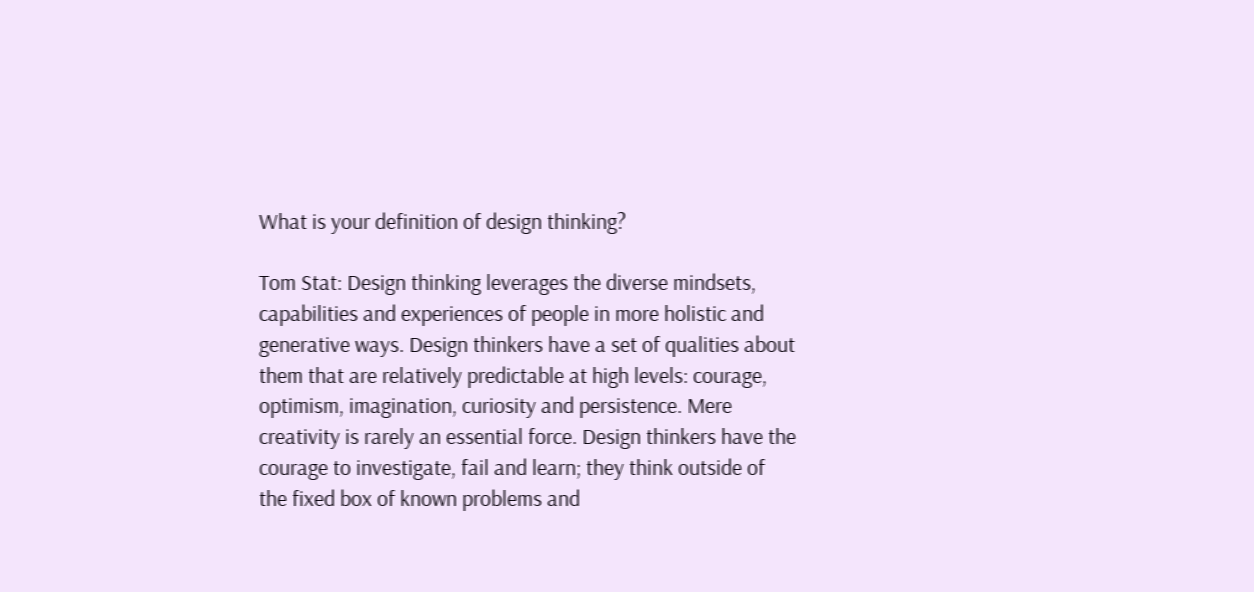What is your definition of design thinking?

Tom Stat: Design thinking leverages the diverse mindsets, capabilities and experiences of people in more holistic and generative ways. Design thinkers have a set of qualities about them that are relatively predictable at high levels: courage, optimism, imagination, curiosity and persistence. Mere creativity is rarely an essential force. Design thinkers have the courage to investigate, fail and learn; they think outside of the fixed box of known problems and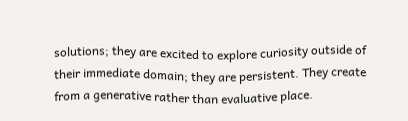solutions; they are excited to explore curiosity outside of their immediate domain; they are persistent. They create from a generative rather than evaluative place.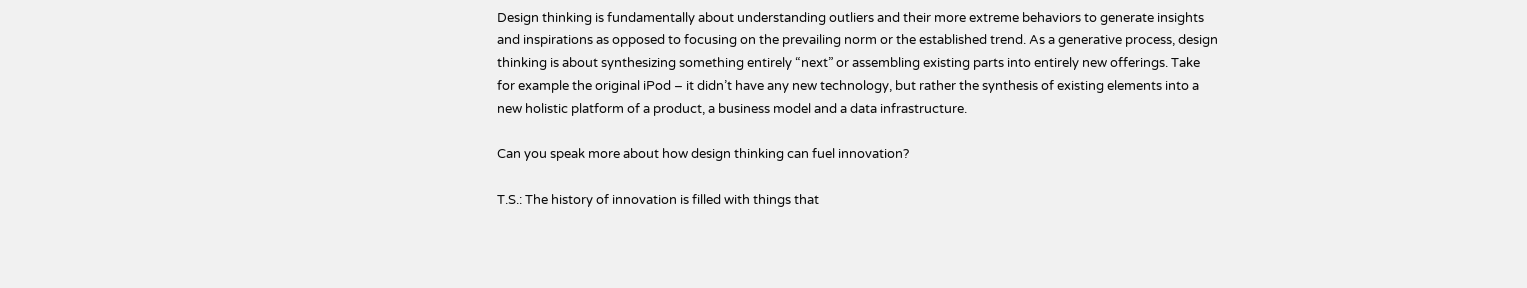Design thinking is fundamentally about understanding outliers and their more extreme behaviors to generate insights and inspirations as opposed to focusing on the prevailing norm or the established trend. As a generative process, design thinking is about synthesizing something entirely “next” or assembling existing parts into entirely new offerings. Take for example the original iPod – it didn’t have any new technology, but rather the synthesis of existing elements into a new holistic platform of a product, a business model and a data infrastructure.

Can you speak more about how design thinking can fuel innovation?

T.S.: The history of innovation is filled with things that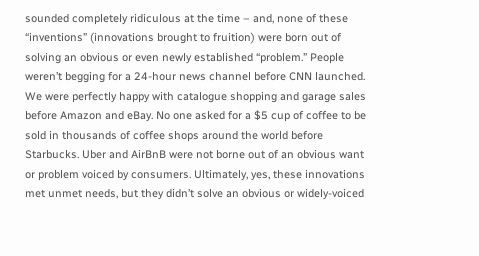sounded completely ridiculous at the time – and, none of these “inventions” (innovations brought to fruition) were born out of solving an obvious or even newly established “problem.” People weren’t begging for a 24-hour news channel before CNN launched. We were perfectly happy with catalogue shopping and garage sales before Amazon and eBay. No one asked for a $5 cup of coffee to be sold in thousands of coffee shops around the world before Starbucks. Uber and AirBnB were not borne out of an obvious want or problem voiced by consumers. Ultimately, yes, these innovations met unmet needs, but they didn’t solve an obvious or widely-voiced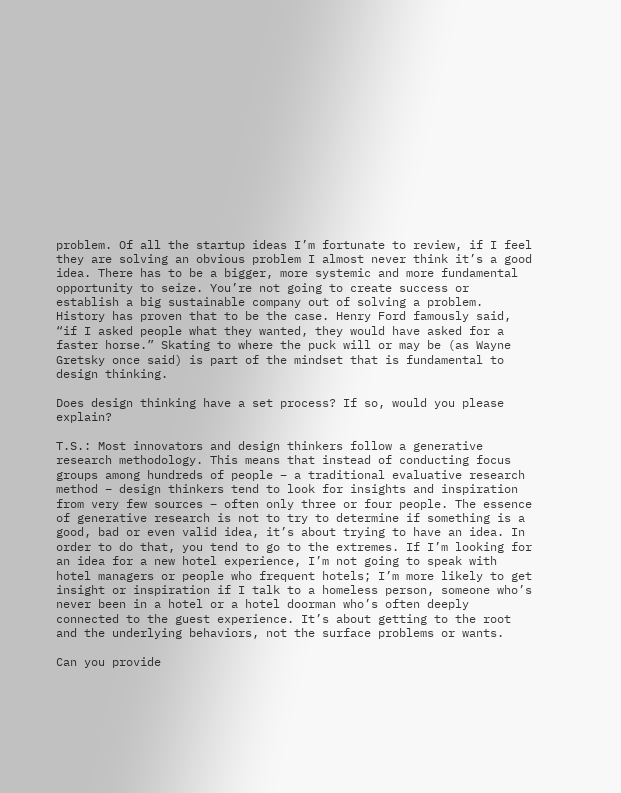problem. Of all the startup ideas I’m fortunate to review, if I feel they are solving an obvious problem I almost never think it’s a good idea. There has to be a bigger, more systemic and more fundamental opportunity to seize. You’re not going to create success or establish a big sustainable company out of solving a problem. History has proven that to be the case. Henry Ford famously said, “if I asked people what they wanted, they would have asked for a faster horse.” Skating to where the puck will or may be (as Wayne Gretsky once said) is part of the mindset that is fundamental to design thinking.

Does design thinking have a set process? If so, would you please explain?

T.S.: Most innovators and design thinkers follow a generative research methodology. This means that instead of conducting focus groups among hundreds of people – a traditional evaluative research method – design thinkers tend to look for insights and inspiration from very few sources – often only three or four people. The essence of generative research is not to try to determine if something is a good, bad or even valid idea, it’s about trying to have an idea. In order to do that, you tend to go to the extremes. If I’m looking for an idea for a new hotel experience, I’m not going to speak with hotel managers or people who frequent hotels; I’m more likely to get insight or inspiration if I talk to a homeless person, someone who’s never been in a hotel or a hotel doorman who’s often deeply connected to the guest experience. It’s about getting to the root and the underlying behaviors, not the surface problems or wants.

Can you provide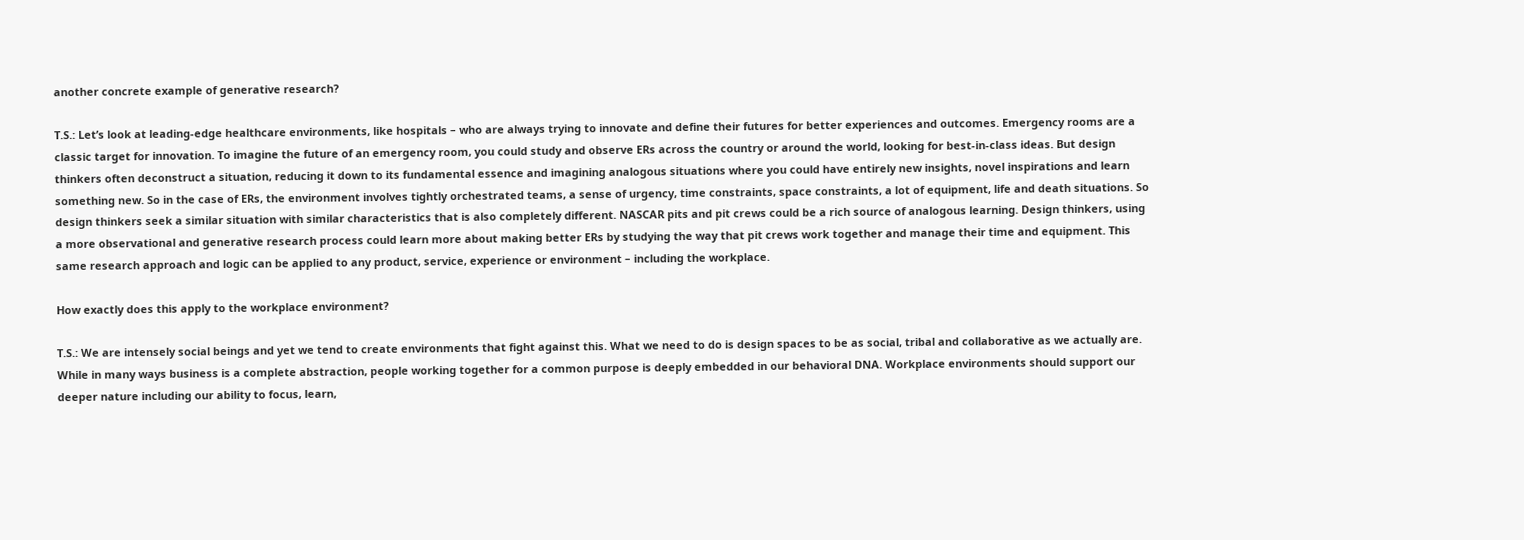another concrete example of generative research?

T.S.: Let’s look at leading-edge healthcare environments, like hospitals – who are always trying to innovate and define their futures for better experiences and outcomes. Emergency rooms are a classic target for innovation. To imagine the future of an emergency room, you could study and observe ERs across the country or around the world, looking for best-in-class ideas. But design thinkers often deconstruct a situation, reducing it down to its fundamental essence and imagining analogous situations where you could have entirely new insights, novel inspirations and learn something new. So in the case of ERs, the environment involves tightly orchestrated teams, a sense of urgency, time constraints, space constraints, a lot of equipment, life and death situations. So design thinkers seek a similar situation with similar characteristics that is also completely different. NASCAR pits and pit crews could be a rich source of analogous learning. Design thinkers, using a more observational and generative research process could learn more about making better ERs by studying the way that pit crews work together and manage their time and equipment. This same research approach and logic can be applied to any product, service, experience or environment – including the workplace.

How exactly does this apply to the workplace environment?

T.S.: We are intensely social beings and yet we tend to create environments that fight against this. What we need to do is design spaces to be as social, tribal and collaborative as we actually are. While in many ways business is a complete abstraction, people working together for a common purpose is deeply embedded in our behavioral DNA. Workplace environments should support our deeper nature including our ability to focus, learn,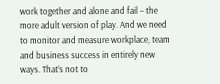work together and alone and fail – the more adult version of play. And we need to monitor and measure workplace, team and business success in entirely new ways. That’s not to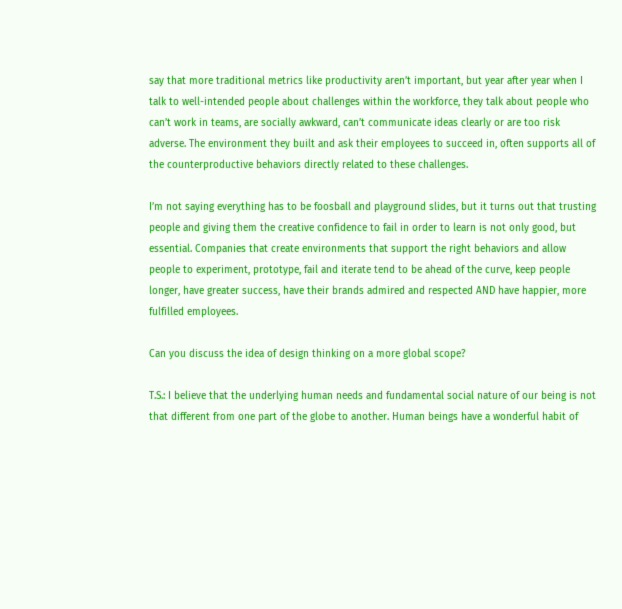say that more traditional metrics like productivity aren’t important, but year after year when I talk to well-intended people about challenges within the workforce, they talk about people who can’t work in teams, are socially awkward, can’t communicate ideas clearly or are too risk adverse. The environment they built and ask their employees to succeed in, often supports all of the counterproductive behaviors directly related to these challenges.

I’m not saying everything has to be foosball and playground slides, but it turns out that trusting people and giving them the creative confidence to fail in order to learn is not only good, but essential. Companies that create environments that support the right behaviors and allow people to experiment, prototype, fail and iterate tend to be ahead of the curve, keep people longer, have greater success, have their brands admired and respected AND have happier, more fulfilled employees.

Can you discuss the idea of design thinking on a more global scope?

T.S.: I believe that the underlying human needs and fundamental social nature of our being is not that different from one part of the globe to another. Human beings have a wonderful habit of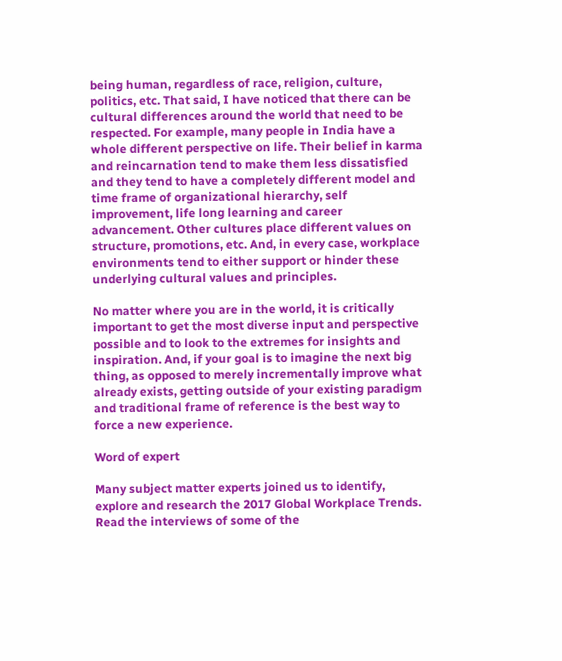being human, regardless of race, religion, culture, politics, etc. That said, I have noticed that there can be cultural differences around the world that need to be respected. For example, many people in India have a whole different perspective on life. Their belief in karma and reincarnation tend to make them less dissatisfied and they tend to have a completely different model and time frame of organizational hierarchy, self improvement, life long learning and career advancement. Other cultures place different values on structure, promotions, etc. And, in every case, workplace environments tend to either support or hinder these underlying cultural values and principles.

No matter where you are in the world, it is critically important to get the most diverse input and perspective possible and to look to the extremes for insights and inspiration. And, if your goal is to imagine the next big thing, as opposed to merely incrementally improve what already exists, getting outside of your existing paradigm and traditional frame of reference is the best way to force a new experience.

Word of expert

Many subject matter experts joined us to identify, explore and research the 2017 Global Workplace Trends. Read the interviews of some of the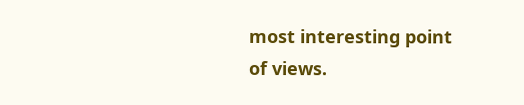most interesting point of views.